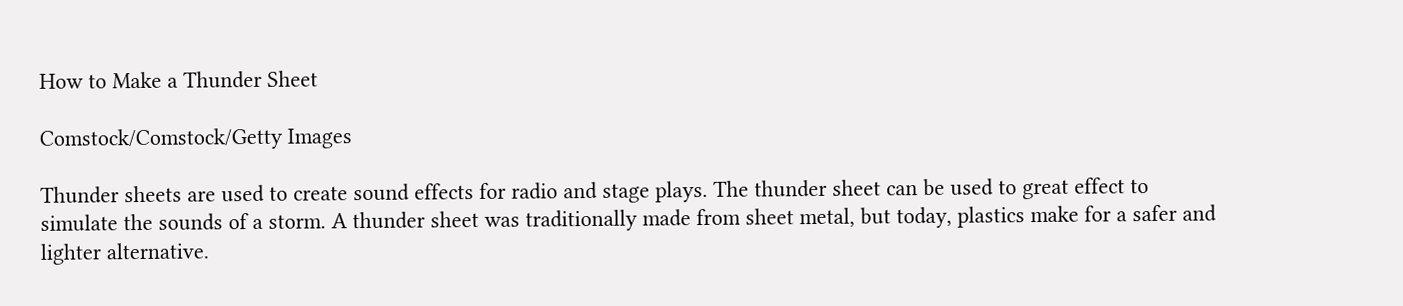How to Make a Thunder Sheet

Comstock/Comstock/Getty Images

Thunder sheets are used to create sound effects for radio and stage plays. The thunder sheet can be used to great effect to simulate the sounds of a storm. A thunder sheet was traditionally made from sheet metal, but today, plastics make for a safer and lighter alternative.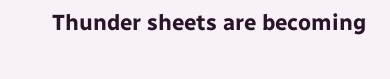Thunder sheets are becoming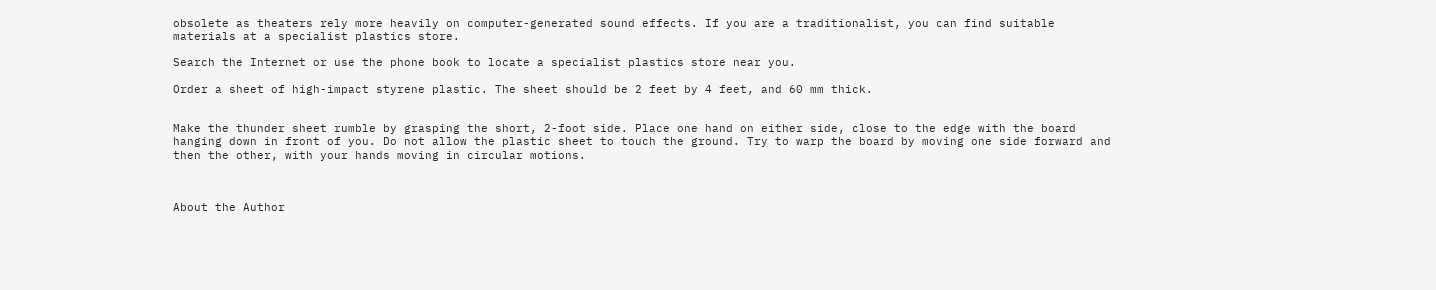obsolete as theaters rely more heavily on computer-generated sound effects. If you are a traditionalist, you can find suitable materials at a specialist plastics store.

Search the Internet or use the phone book to locate a specialist plastics store near you.

Order a sheet of high-impact styrene plastic. The sheet should be 2 feet by 4 feet, and 60 mm thick.


Make the thunder sheet rumble by grasping the short, 2-foot side. Place one hand on either side, close to the edge with the board hanging down in front of you. Do not allow the plastic sheet to touch the ground. Try to warp the board by moving one side forward and then the other, with your hands moving in circular motions.



About the Author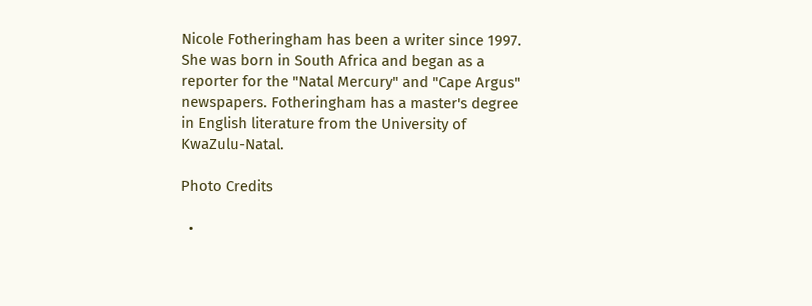Nicole Fotheringham has been a writer since 1997. She was born in South Africa and began as a reporter for the "Natal Mercury" and "Cape Argus" newspapers. Fotheringham has a master's degree in English literature from the University of KwaZulu-Natal.

Photo Credits

  •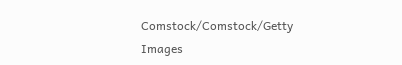Comstock/Comstock/Getty Images